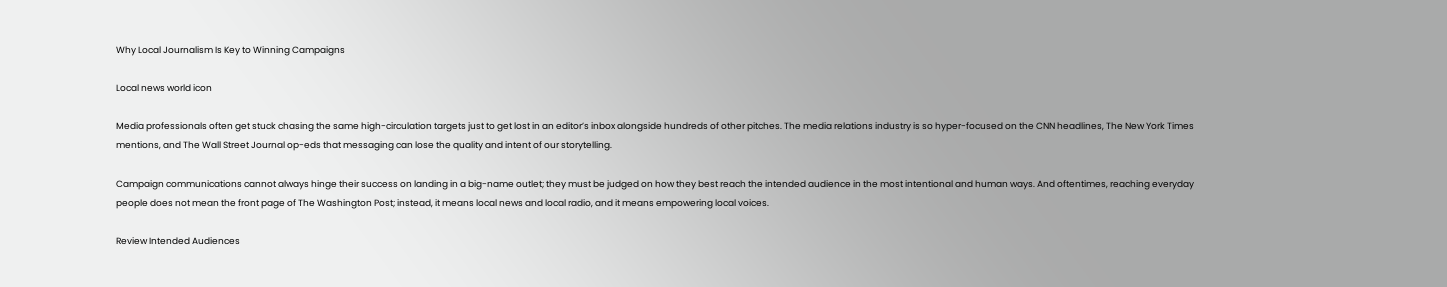Why Local Journalism Is Key to Winning Campaigns

Local news world icon

Media professionals often get stuck chasing the same high-circulation targets just to get lost in an editor’s inbox alongside hundreds of other pitches. The media relations industry is so hyper-focused on the CNN headlines, The New York Times mentions, and The Wall Street Journal op-eds that messaging can lose the quality and intent of our storytelling.

Campaign communications cannot always hinge their success on landing in a big-name outlet; they must be judged on how they best reach the intended audience in the most intentional and human ways. And oftentimes, reaching everyday people does not mean the front page of The Washington Post; instead, it means local news and local radio, and it means empowering local voices.

Review Intended Audiences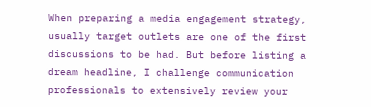When preparing a media engagement strategy, usually target outlets are one of the first discussions to be had. But before listing a dream headline, I challenge communication professionals to extensively review your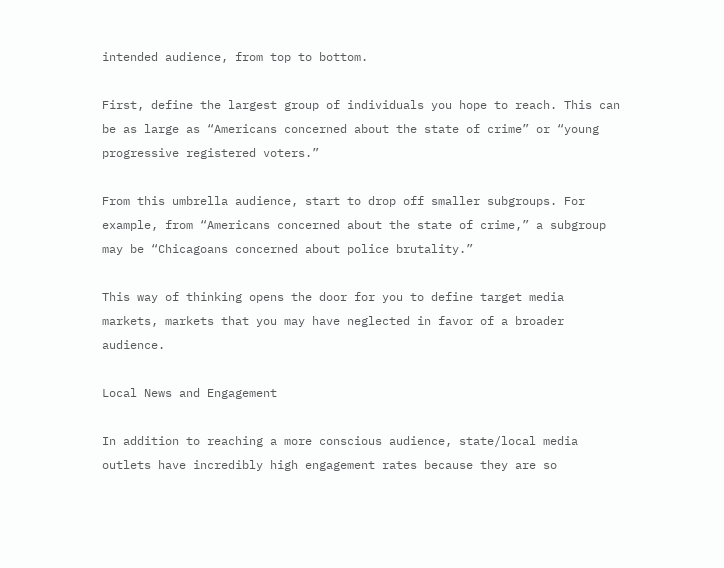intended audience, from top to bottom.

First, define the largest group of individuals you hope to reach. This can be as large as “Americans concerned about the state of crime” or “young progressive registered voters.”

From this umbrella audience, start to drop off smaller subgroups. For example, from “Americans concerned about the state of crime,” a subgroup may be “Chicagoans concerned about police brutality.”

This way of thinking opens the door for you to define target media markets, markets that you may have neglected in favor of a broader audience.

Local News and Engagement

In addition to reaching a more conscious audience, state/local media outlets have incredibly high engagement rates because they are so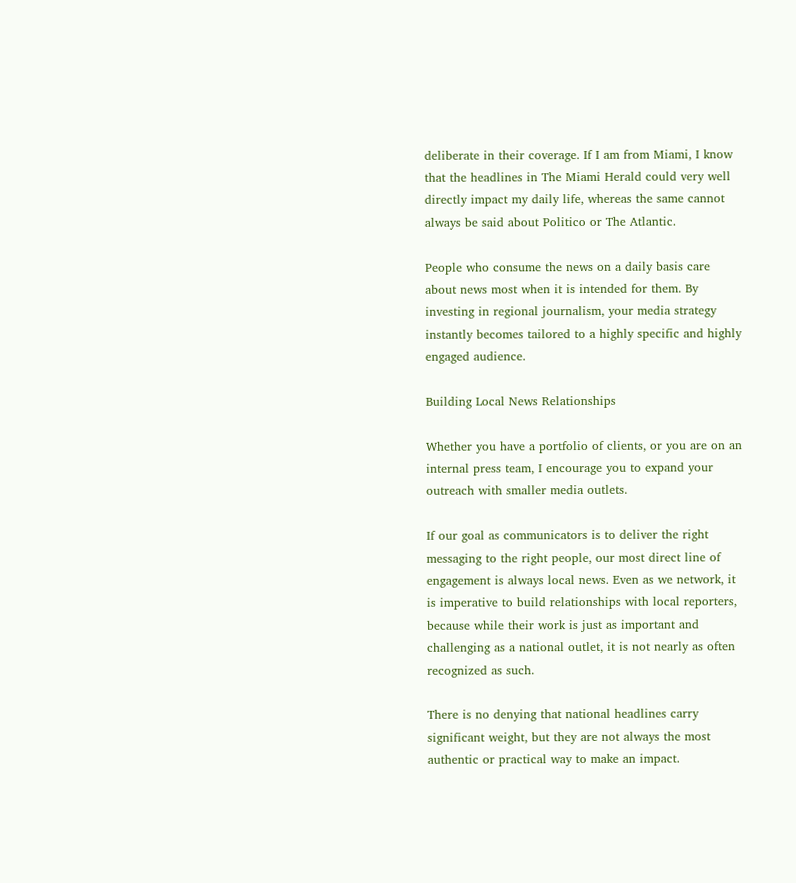deliberate in their coverage. If I am from Miami, I know that the headlines in The Miami Herald could very well directly impact my daily life, whereas the same cannot always be said about Politico or The Atlantic.

People who consume the news on a daily basis care about news most when it is intended for them. By investing in regional journalism, your media strategy instantly becomes tailored to a highly specific and highly engaged audience.

Building Local News Relationships

Whether you have a portfolio of clients, or you are on an internal press team, I encourage you to expand your outreach with smaller media outlets.

If our goal as communicators is to deliver the right messaging to the right people, our most direct line of engagement is always local news. Even as we network, it is imperative to build relationships with local reporters, because while their work is just as important and challenging as a national outlet, it is not nearly as often recognized as such.

There is no denying that national headlines carry significant weight, but they are not always the most authentic or practical way to make an impact.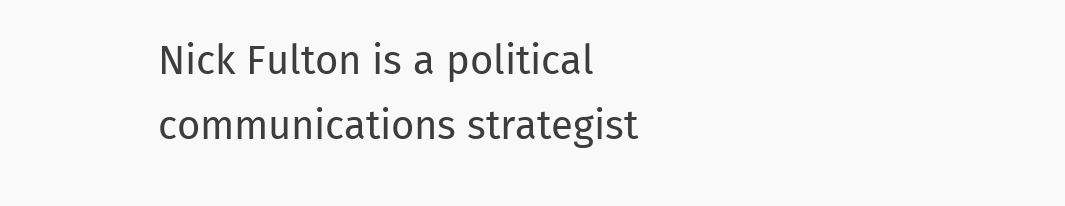Nick Fulton is a political communications strategist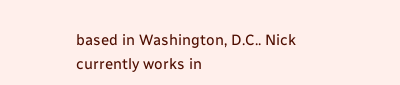based in Washington, D.C.. Nick currently works in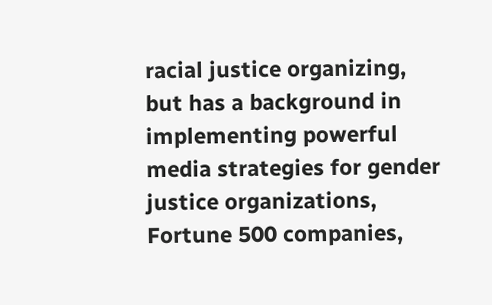racial justice organizing, but has a background in implementing powerful media strategies for gender justice organizations, Fortune 500 companies,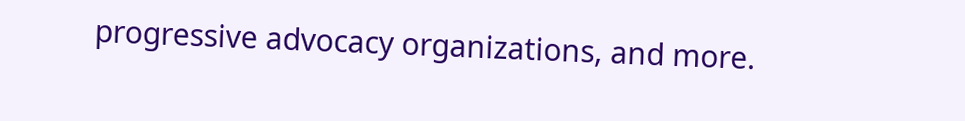progressive advocacy organizations, and more.